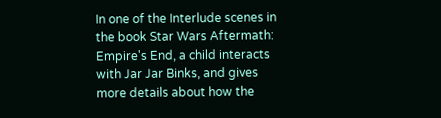In one of the Interlude scenes in the book Star Wars Aftermath: Empire's End, a child interacts with Jar Jar Binks, and gives more details about how the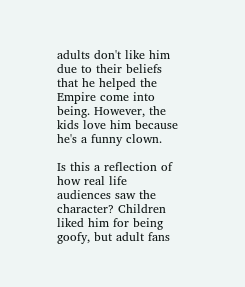adults don't like him due to their beliefs that he helped the Empire come into being. However, the kids love him because he's a funny clown.

Is this a reflection of how real life audiences saw the character? Children liked him for being goofy, but adult fans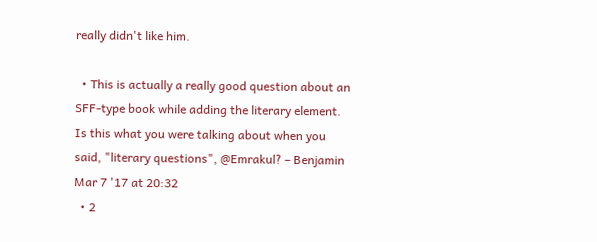really didn't like him.

  • This is actually a really good question about an SFF-type book while adding the literary element. Is this what you were talking about when you said, "literary questions", @Emrakul? – Benjamin Mar 7 '17 at 20:32
  • 2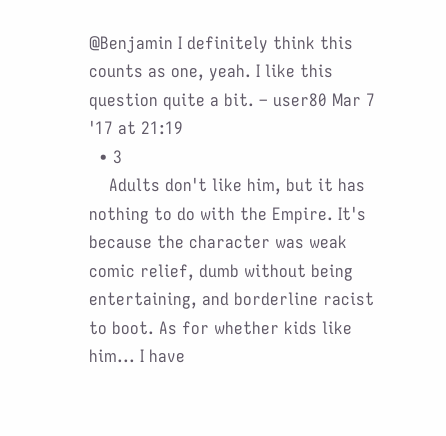@Benjamin I definitely think this counts as one, yeah. I like this question quite a bit. – user80 Mar 7 '17 at 21:19
  • 3
    Adults don't like him, but it has nothing to do with the Empire. It's because the character was weak comic relief, dumb without being entertaining, and borderline racist to boot. As for whether kids like him... I have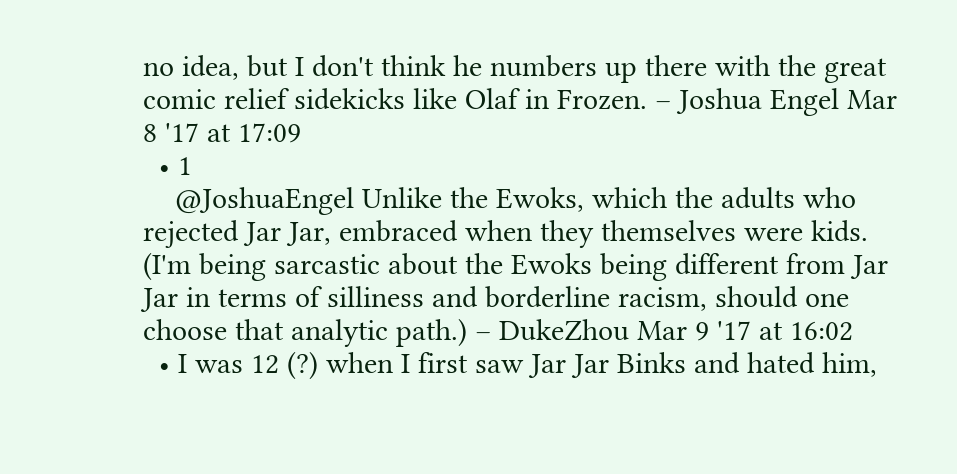no idea, but I don't think he numbers up there with the great comic relief sidekicks like Olaf in Frozen. – Joshua Engel Mar 8 '17 at 17:09
  • 1
    @JoshuaEngel Unlike the Ewoks, which the adults who rejected Jar Jar, embraced when they themselves were kids. (I'm being sarcastic about the Ewoks being different from Jar Jar in terms of silliness and borderline racism, should one choose that analytic path.) – DukeZhou Mar 9 '17 at 16:02
  • I was 12 (?) when I first saw Jar Jar Binks and hated him,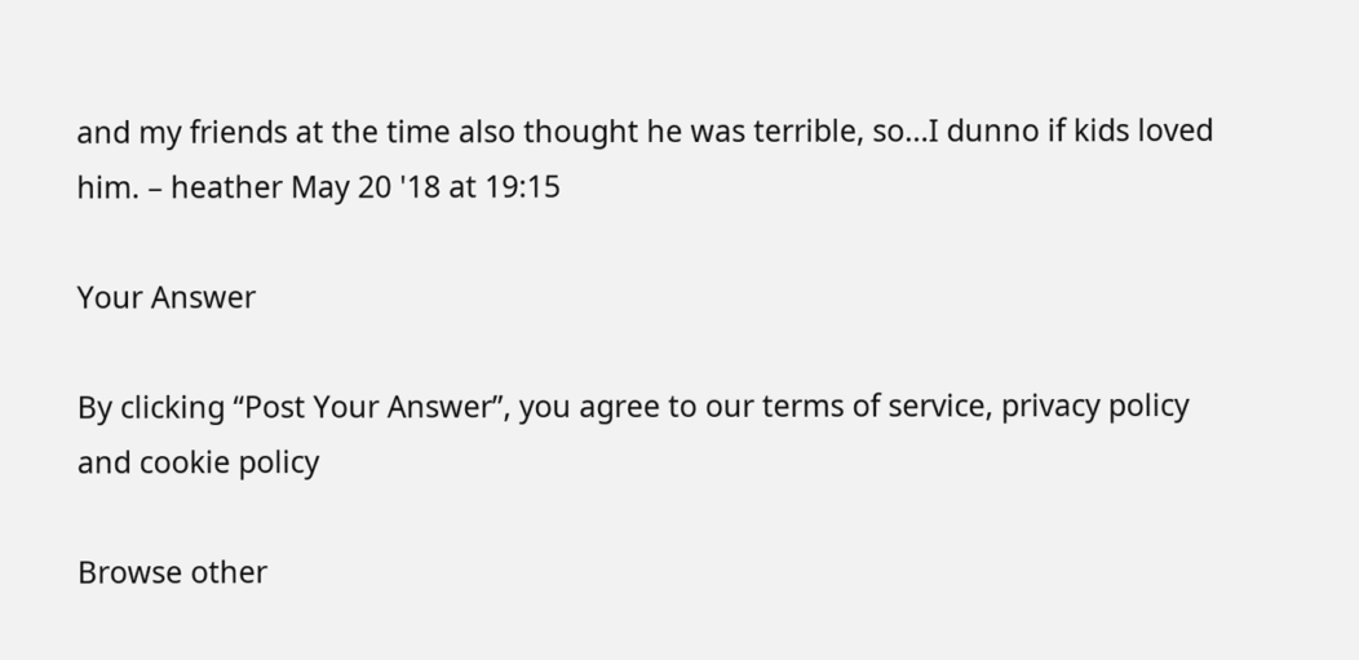and my friends at the time also thought he was terrible, so...I dunno if kids loved him. – heather May 20 '18 at 19:15

Your Answer

By clicking “Post Your Answer”, you agree to our terms of service, privacy policy and cookie policy

Browse other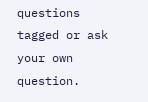questions tagged or ask your own question.